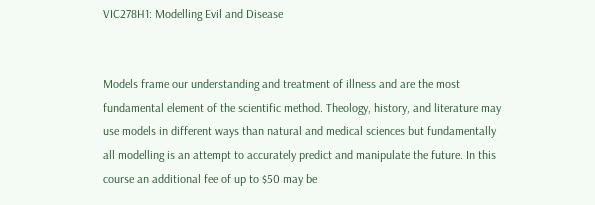VIC278H1: Modelling Evil and Disease


Models frame our understanding and treatment of illness and are the most fundamental element of the scientific method. Theology, history, and literature may use models in different ways than natural and medical sciences but fundamentally all modelling is an attempt to accurately predict and manipulate the future. In this course an additional fee of up to $50 may be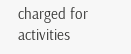charged for activities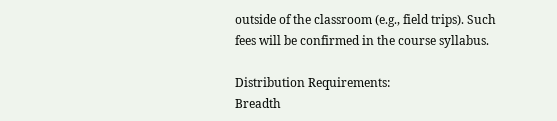outside of the classroom (e.g., field trips). Such fees will be confirmed in the course syllabus.

Distribution Requirements:
Breadth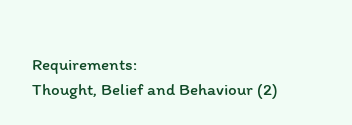Requirements:
Thought, Belief and Behaviour (2)